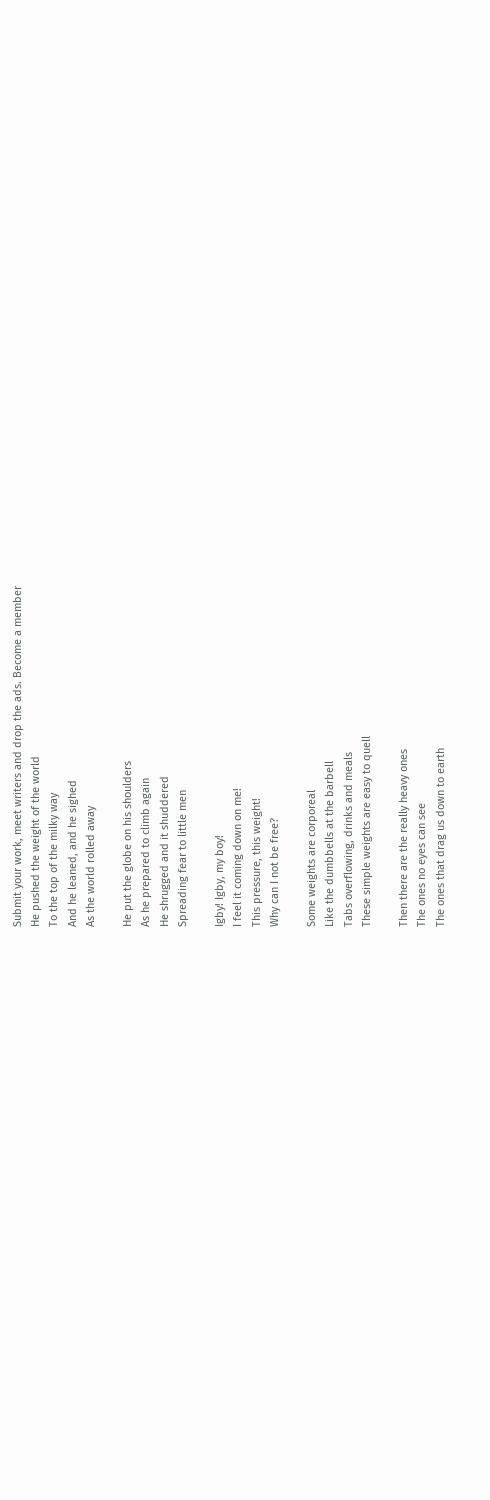Submit your work, meet writers and drop the ads. Become a member
He pushed the weight of the world
To the top of the milky way
And he leaned, and he sighed
As the world rolled away

He put the globe on his shoulders
As he prepared to climb again
He shrugged and it shuddered
Spreading fear to little men

Igby! Igby, my boy!
I feel it coming down on me!
This pressure, this weight!
Why can I not be free?

Some weights are corporeal
Like the dumbbells at the barbell
Tabs overflowing, drinks and meals
These simple weights are easy to quell

Then there are the really heavy ones
The ones no eyes can see
The ones that drag us down to earth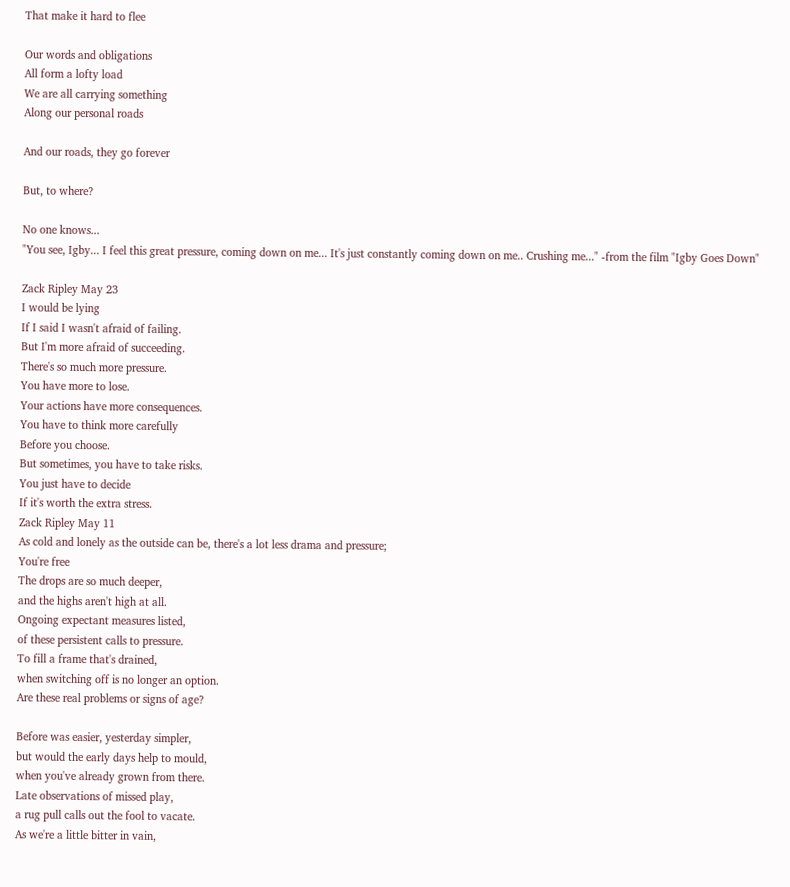That make it hard to flee

Our words and obligations
All form a lofty load
We are all carrying something
Along our personal roads

And our roads, they go forever

But, to where?

No one knows...
"You see, Igby... I feel this great pressure, coming down on me... It's just constantly coming down on me.. Crushing me..." -from the film "Igby Goes Down"

Zack Ripley May 23
I would be lying
If I said I wasn't afraid of failing.
But I'm more afraid of succeeding.
There's so much more pressure.
You have more to lose.
Your actions have more consequences.
You have to think more carefully
Before you choose.
But sometimes, you have to take risks.
You just have to decide
If it's worth the extra stress.
Zack Ripley May 11
As cold and lonely as the outside can be, there's a lot less drama and pressure;
You're free
The drops are so much deeper,
and the highs aren't high at all.
Ongoing expectant measures listed,
of these persistent calls to pressure.
To fill a frame that's drained,
when switching off is no longer an option.
Are these real problems or signs of age?

Before was easier, yesterday simpler,
but would the early days help to mould,
when you've already grown from there.
Late observations of missed play,
a rug pull calls out the fool to vacate.
As we're a little bitter in vain,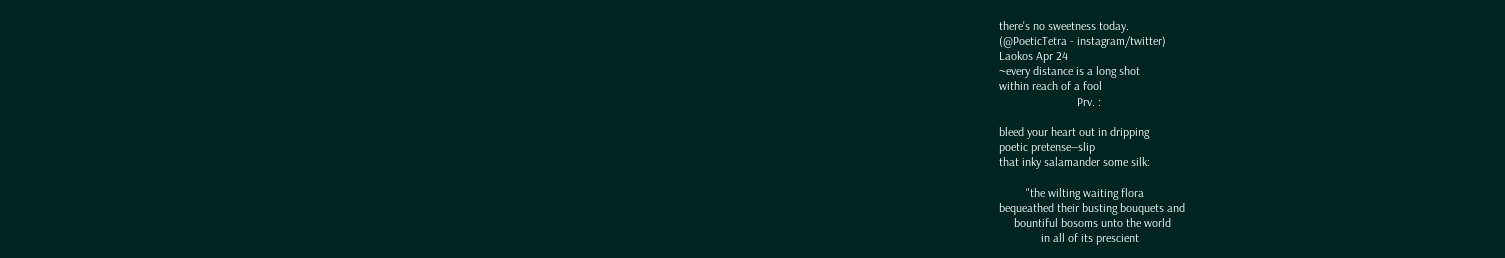there's no sweetness today.
(@PoeticTetra - instagram/twitter)
Laokos Apr 24
~every distance is a long shot
within reach of a fool
                          Prv. :

bleed your heart out in dripping
poetic pretense―slip
that inky salamander some silk:

         "the wilting waiting flora
bequeathed their busting bouquets and
     bountiful bosoms unto the world
              in all of its prescient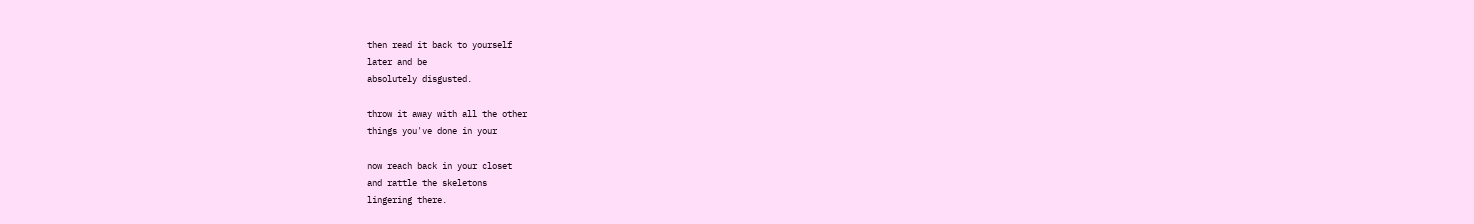then read it back to yourself
later and be
absolutely disgusted.

throw it away with all the other
things you've done in your

now reach back in your closet
and rattle the skeletons
lingering there.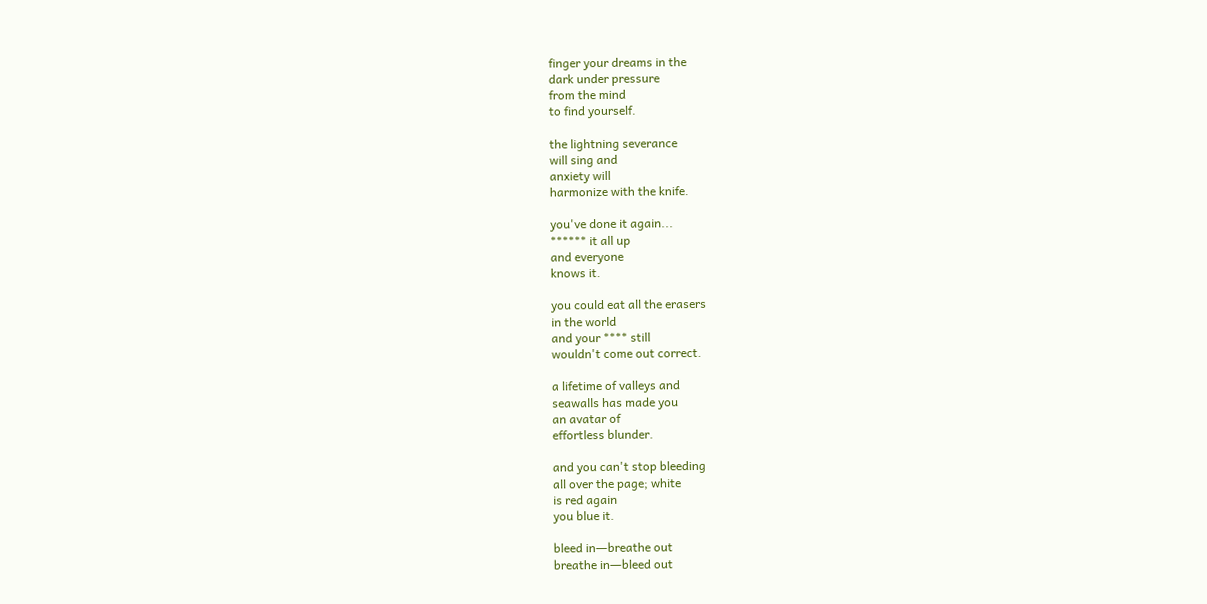finger your dreams in the
dark under pressure
from the mind
to find yourself.

the lightning severance
will sing and
anxiety will
harmonize with the knife.

you've done it again...
****** it all up
and everyone
knows it.

you could eat all the erasers
in the world
and your **** still
wouldn't come out correct.

a lifetime of valleys and
seawalls has made you
an avatar of
effortless blunder.

and you can't stop bleeding
all over the page; white
is red again
you blue it.

bleed in―breathe out
breathe in―bleed out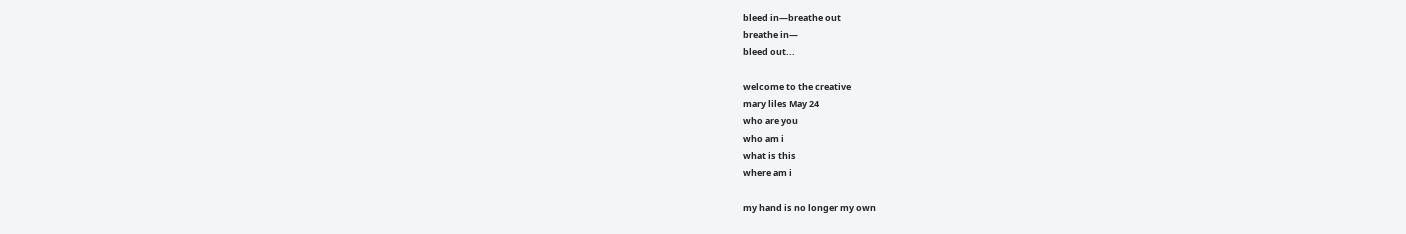bleed in―breathe out
breathe in―
bleed out...

welcome to the creative
mary liles May 24
who are you
who am i
what is this
where am i

my hand is no longer my own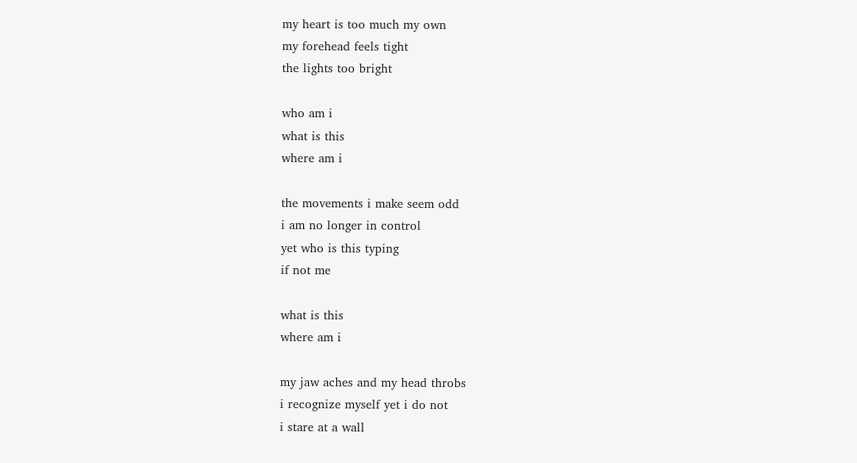my heart is too much my own
my forehead feels tight
the lights too bright

who am i
what is this
where am i

the movements i make seem odd
i am no longer in control
yet who is this typing
if not me

what is this
where am i

my jaw aches and my head throbs
i recognize myself yet i do not
i stare at a wall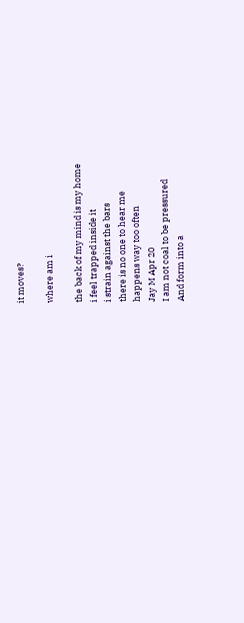it moves?

where am i

the back of my mind is my home
i feel trapped inside it
i strain against the bars
there is no one to hear me
happens way too often
Jay M Apr 20
I am not coal to be pressured
And form into a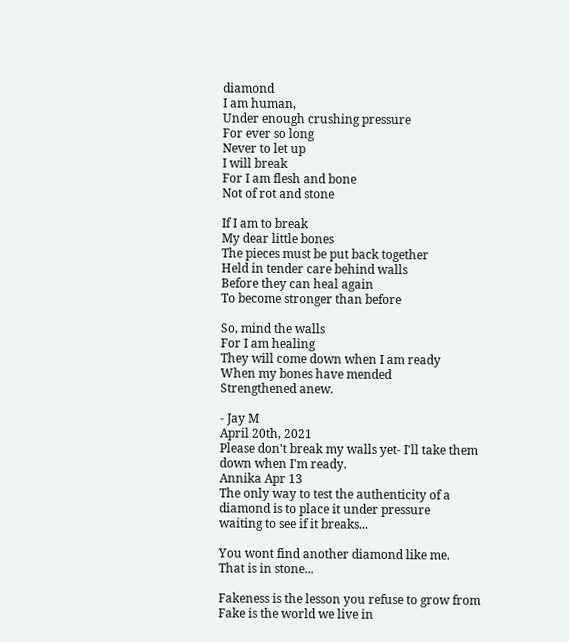diamond
I am human,
Under enough crushing pressure
For ever so long
Never to let up
I will break
For I am flesh and bone
Not of rot and stone

If I am to break
My dear little bones
The pieces must be put back together
Held in tender care behind walls
Before they can heal again
To become stronger than before

So, mind the walls
For I am healing
They will come down when I am ready
When my bones have mended
Strengthened anew.

- Jay M
April 20th, 2021
Please don't break my walls yet- I'll take them down when I'm ready.
Annika Apr 13
The only way to test the authenticity of a diamond is to place it under pressure
waiting to see if it breaks...

You wont find another diamond like me.
That is in stone...

Fakeness is the lesson you refuse to grow from
Fake is the world we live in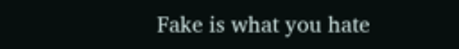Fake is what you hate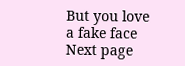But you love a fake face
Next page